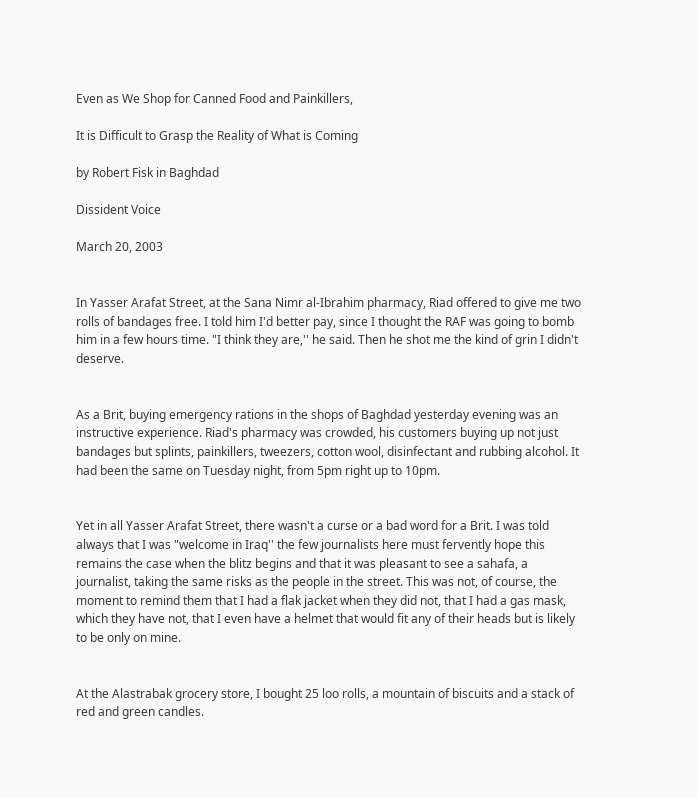Even as We Shop for Canned Food and Painkillers,

It is Difficult to Grasp the Reality of What is Coming

by Robert Fisk in Baghdad

Dissident Voice

March 20, 2003


In Yasser Arafat Street, at the Sana Nimr al-Ibrahim pharmacy, Riad offered to give me two rolls of bandages free. I told him I'd better pay, since I thought the RAF was going to bomb him in a few hours time. "I think they are,'' he said. Then he shot me the kind of grin I didn't deserve.


As a Brit, buying emergency rations in the shops of Baghdad yesterday evening was an instructive experience. Riad's pharmacy was crowded, his customers buying up not just bandages but splints, painkillers, tweezers, cotton wool, disinfectant and rubbing alcohol. It had been the same on Tuesday night, from 5pm right up to 10pm.


Yet in all Yasser Arafat Street, there wasn't a curse or a bad word for a Brit. I was told always that I was "welcome in Iraq'' the few journalists here must fervently hope this remains the case when the blitz begins and that it was pleasant to see a sahafa, a journalist, taking the same risks as the people in the street. This was not, of course, the moment to remind them that I had a flak jacket when they did not, that I had a gas mask, which they have not, that I even have a helmet that would fit any of their heads but is likely to be only on mine.


At the Alastrabak grocery store, I bought 25 loo rolls, a mountain of biscuits and a stack of red and green candles.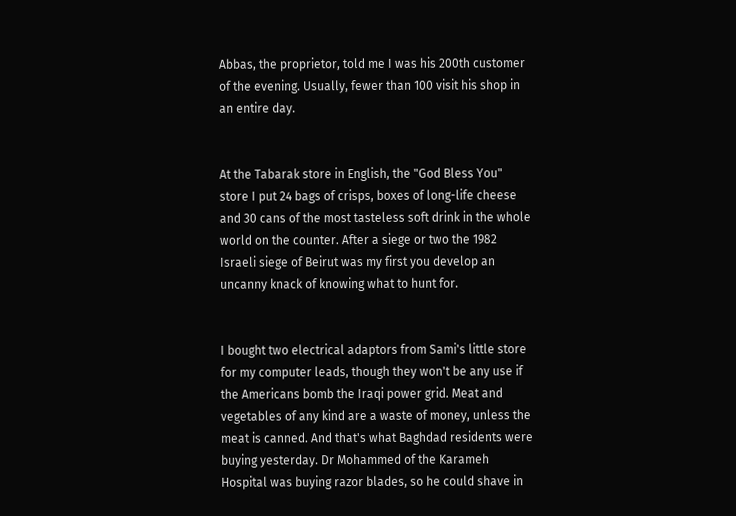Abbas, the proprietor, told me I was his 200th customer of the evening. Usually, fewer than 100 visit his shop in an entire day.


At the Tabarak store in English, the "God Bless You" store I put 24 bags of crisps, boxes of long-life cheese and 30 cans of the most tasteless soft drink in the whole world on the counter. After a siege or two the 1982 Israeli siege of Beirut was my first you develop an uncanny knack of knowing what to hunt for.


I bought two electrical adaptors from Sami's little store for my computer leads, though they won't be any use if the Americans bomb the Iraqi power grid. Meat and vegetables of any kind are a waste of money, unless the meat is canned. And that's what Baghdad residents were buying yesterday. Dr Mohammed of the Karameh Hospital was buying razor blades, so he could shave in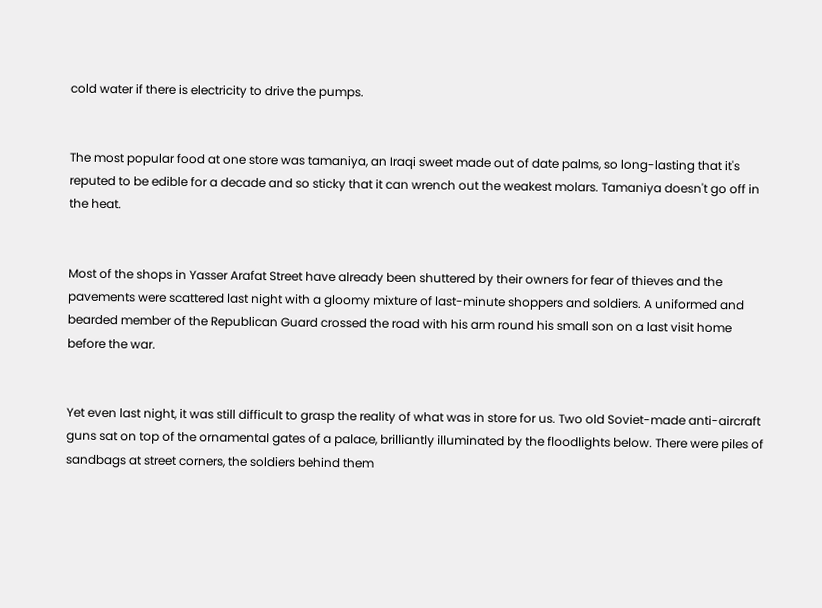cold water if there is electricity to drive the pumps.


The most popular food at one store was tamaniya, an Iraqi sweet made out of date palms, so long-lasting that it's reputed to be edible for a decade and so sticky that it can wrench out the weakest molars. Tamaniya doesn't go off in the heat.


Most of the shops in Yasser Arafat Street have already been shuttered by their owners for fear of thieves and the pavements were scattered last night with a gloomy mixture of last-minute shoppers and soldiers. A uniformed and bearded member of the Republican Guard crossed the road with his arm round his small son on a last visit home before the war.


Yet even last night, it was still difficult to grasp the reality of what was in store for us. Two old Soviet-made anti-aircraft guns sat on top of the ornamental gates of a palace, brilliantly illuminated by the floodlights below. There were piles of sandbags at street corners, the soldiers behind them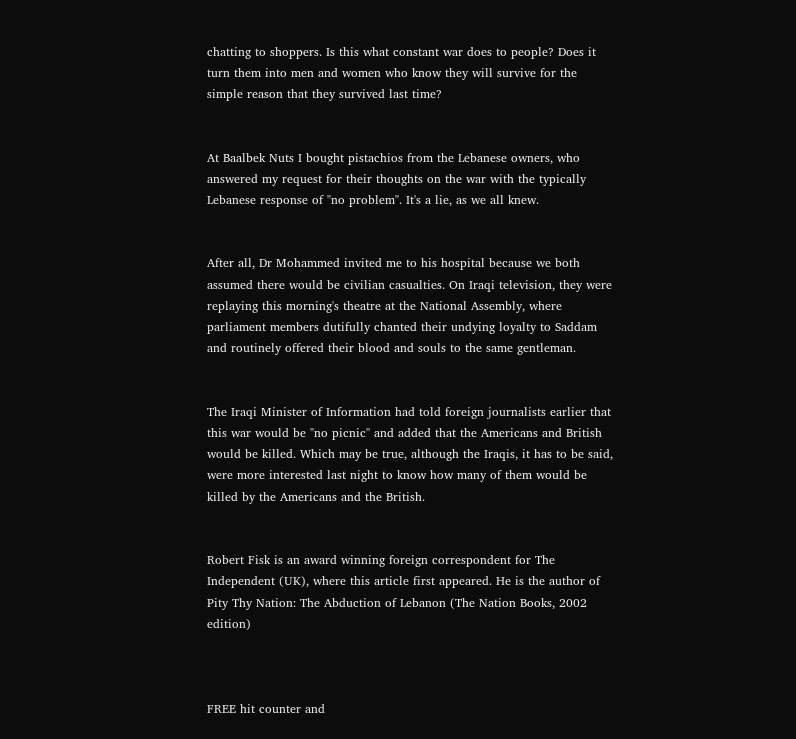chatting to shoppers. Is this what constant war does to people? Does it turn them into men and women who know they will survive for the simple reason that they survived last time?


At Baalbek Nuts I bought pistachios from the Lebanese owners, who answered my request for their thoughts on the war with the typically Lebanese response of "no problem". It's a lie, as we all knew.


After all, Dr Mohammed invited me to his hospital because we both assumed there would be civilian casualties. On Iraqi television, they were replaying this morning's theatre at the National Assembly, where parliament members dutifully chanted their undying loyalty to Saddam and routinely offered their blood and souls to the same gentleman.


The Iraqi Minister of Information had told foreign journalists earlier that this war would be "no picnic'' and added that the Americans and British would be killed. Which may be true, although the Iraqis, it has to be said, were more interested last night to know how many of them would be killed by the Americans and the British.


Robert Fisk is an award winning foreign correspondent for The Independent (UK), where this article first appeared. He is the author of Pity Thy Nation: The Abduction of Lebanon (The Nation Books, 2002 edition)



FREE hit counter and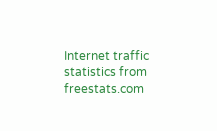Internet traffic statistics from freestats.com